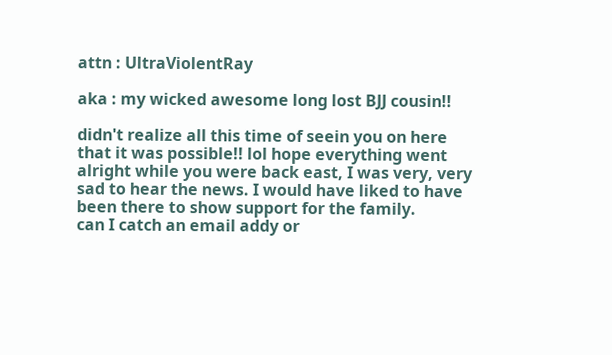attn : UltraViolentRay

aka : my wicked awesome long lost BJJ cousin!!

didn't realize all this time of seein you on here that it was possible!! lol hope everything went alright while you were back east, I was very, very sad to hear the news. I would have liked to have been there to show support for the family.
can I catch an email addy or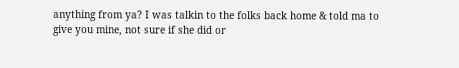anything from ya? I was talkin to the folks back home & told ma to give you mine, not sure if she did or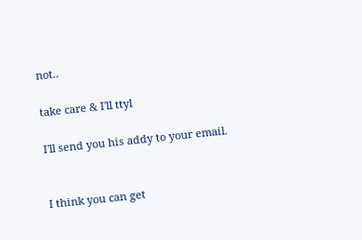not..

take care & I'll ttyl

I'll send you his addy to your email.


I think you can get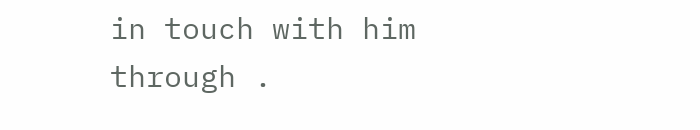in touch with him through .